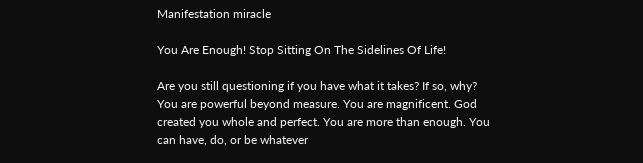Manifestation miracle

You Are Enough! Stop Sitting On The Sidelines Of Life!

Are you still questioning if you have what it takes? If so, why? You are powerful beyond measure. You are magnificent. God created you whole and perfect. You are more than enough. You can have, do, or be whatever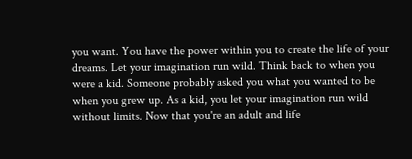you want. You have the power within you to create the life of your dreams. Let your imagination run wild. Think back to when you were a kid. Someone probably asked you what you wanted to be when you grew up. As a kid, you let your imagination run wild without limits. Now that you're an adult and life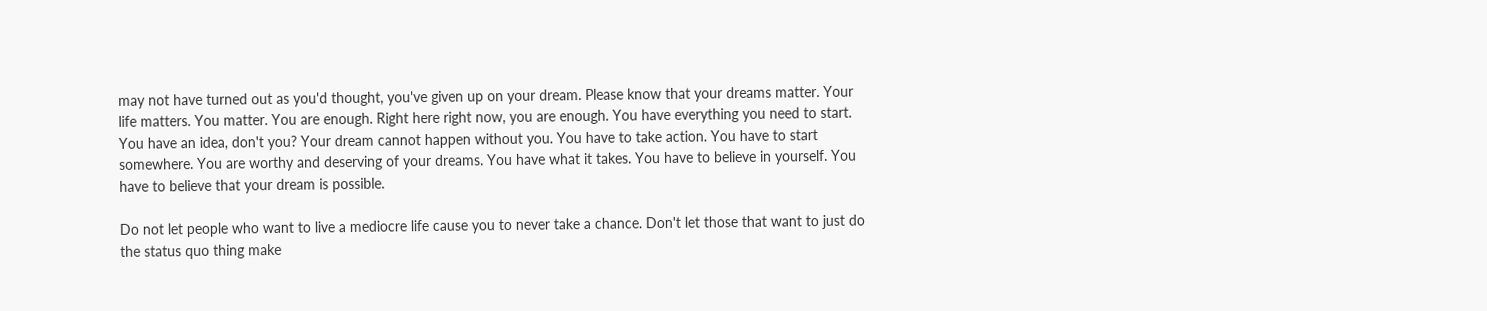may not have turned out as you'd thought, you've given up on your dream. Please know that your dreams matter. Your life matters. You matter. You are enough. Right here right now, you are enough. You have everything you need to start. You have an idea, don't you? Your dream cannot happen without you. You have to take action. You have to start somewhere. You are worthy and deserving of your dreams. You have what it takes. You have to believe in yourself. You have to believe that your dream is possible.

Do not let people who want to live a mediocre life cause you to never take a chance. Don't let those that want to just do the status quo thing make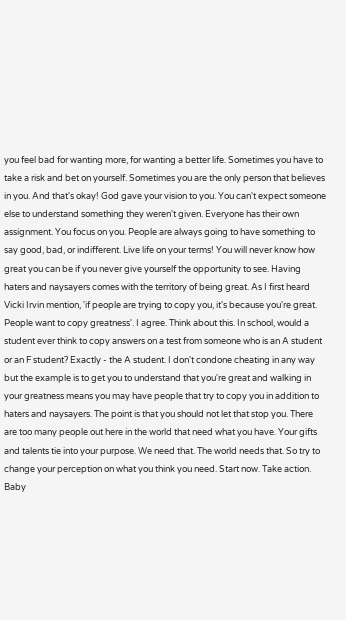you feel bad for wanting more, for wanting a better life. Sometimes you have to take a risk and bet on yourself. Sometimes you are the only person that believes in you. And that's okay! God gave your vision to you. You can't expect someone else to understand something they weren't given. Everyone has their own assignment. You focus on you. People are always going to have something to say good, bad, or indifferent. Live life on your terms! You will never know how great you can be if you never give yourself the opportunity to see. Having haters and naysayers comes with the territory of being great. As I first heard Vicki Irvin mention, 'if people are trying to copy you, it's because you're great. People want to copy greatness'. I agree. Think about this. In school, would a student ever think to copy answers on a test from someone who is an A student or an F student? Exactly - the A student. I don't condone cheating in any way but the example is to get you to understand that you're great and walking in your greatness means you may have people that try to copy you in addition to haters and naysayers. The point is that you should not let that stop you. There are too many people out here in the world that need what you have. Your gifts and talents tie into your purpose. We need that. The world needs that. So try to change your perception on what you think you need. Start now. Take action. Baby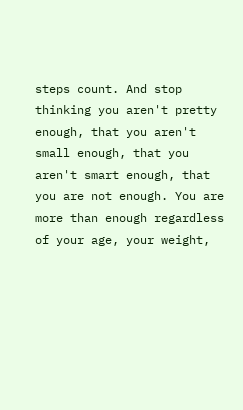steps count. And stop thinking you aren't pretty enough, that you aren't small enough, that you aren't smart enough, that you are not enough. You are more than enough regardless of your age, your weight,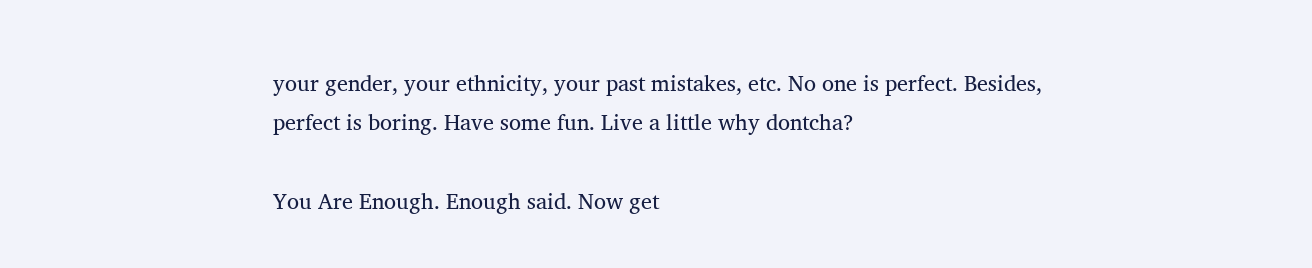your gender, your ethnicity, your past mistakes, etc. No one is perfect. Besides, perfect is boring. Have some fun. Live a little why dontcha?

You Are Enough. Enough said. Now get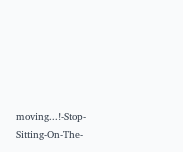moving...!-Stop-Sitting-On-The-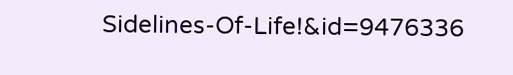Sidelines-Of-Life!&id=9476336